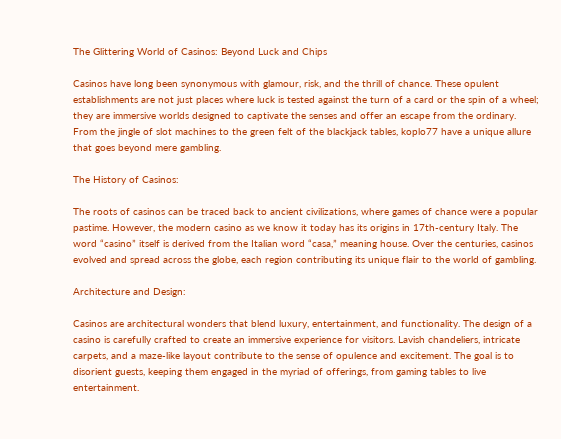The Glittering World of Casinos: Beyond Luck and Chips

Casinos have long been synonymous with glamour, risk, and the thrill of chance. These opulent establishments are not just places where luck is tested against the turn of a card or the spin of a wheel; they are immersive worlds designed to captivate the senses and offer an escape from the ordinary. From the jingle of slot machines to the green felt of the blackjack tables, koplo77 have a unique allure that goes beyond mere gambling.

The History of Casinos:

The roots of casinos can be traced back to ancient civilizations, where games of chance were a popular pastime. However, the modern casino as we know it today has its origins in 17th-century Italy. The word “casino” itself is derived from the Italian word “casa,” meaning house. Over the centuries, casinos evolved and spread across the globe, each region contributing its unique flair to the world of gambling.

Architecture and Design:

Casinos are architectural wonders that blend luxury, entertainment, and functionality. The design of a casino is carefully crafted to create an immersive experience for visitors. Lavish chandeliers, intricate carpets, and a maze-like layout contribute to the sense of opulence and excitement. The goal is to disorient guests, keeping them engaged in the myriad of offerings, from gaming tables to live entertainment.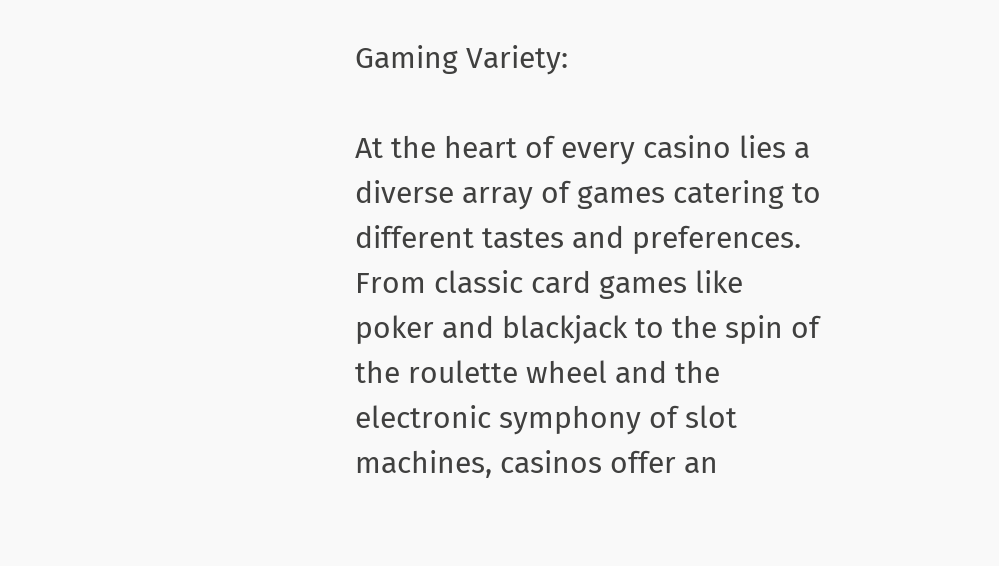Gaming Variety:

At the heart of every casino lies a diverse array of games catering to different tastes and preferences. From classic card games like poker and blackjack to the spin of the roulette wheel and the electronic symphony of slot machines, casinos offer an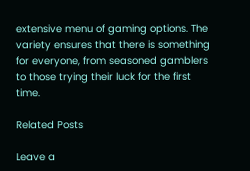extensive menu of gaming options. The variety ensures that there is something for everyone, from seasoned gamblers to those trying their luck for the first time.

Related Posts

Leave a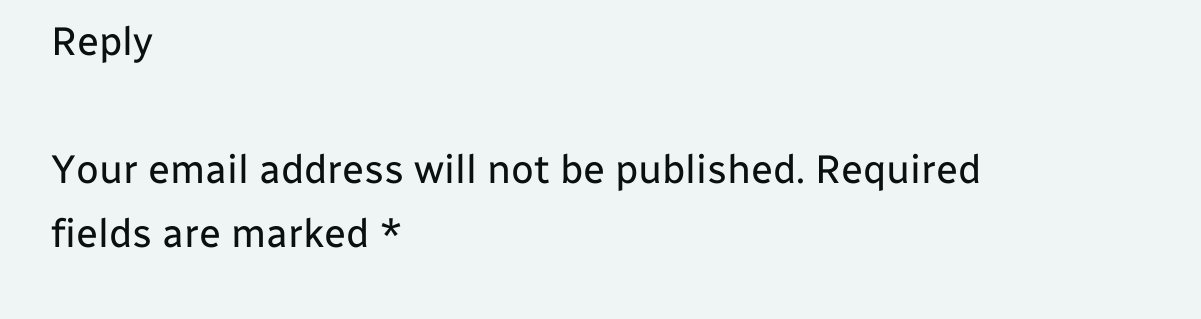Reply

Your email address will not be published. Required fields are marked *